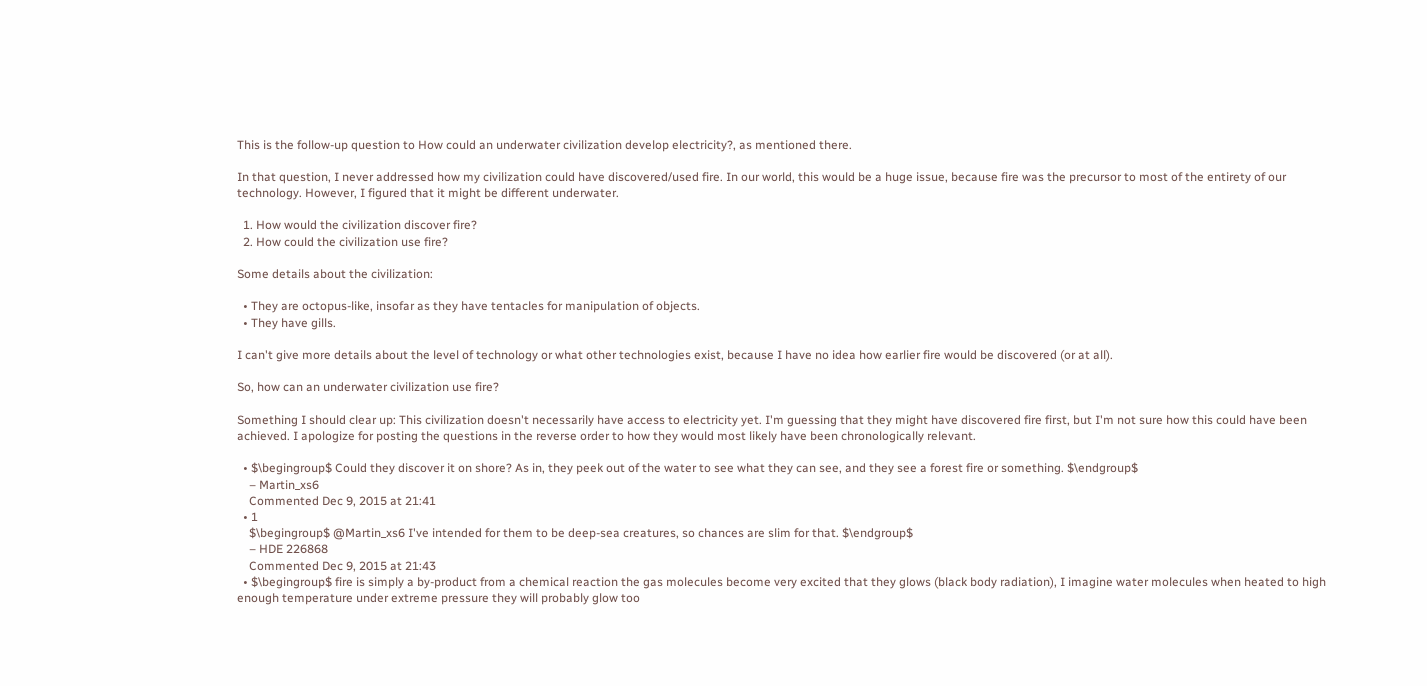This is the follow-up question to How could an underwater civilization develop electricity?, as mentioned there.

In that question, I never addressed how my civilization could have discovered/used fire. In our world, this would be a huge issue, because fire was the precursor to most of the entirety of our technology. However, I figured that it might be different underwater.

  1. How would the civilization discover fire?
  2. How could the civilization use fire?

Some details about the civilization:

  • They are octopus-like, insofar as they have tentacles for manipulation of objects.
  • They have gills.

I can't give more details about the level of technology or what other technologies exist, because I have no idea how earlier fire would be discovered (or at all).

So, how can an underwater civilization use fire?

Something I should clear up: This civilization doesn't necessarily have access to electricity yet. I'm guessing that they might have discovered fire first, but I'm not sure how this could have been achieved. I apologize for posting the questions in the reverse order to how they would most likely have been chronologically relevant.

  • $\begingroup$ Could they discover it on shore? As in, they peek out of the water to see what they can see, and they see a forest fire or something. $\endgroup$
    – Martin_xs6
    Commented Dec 9, 2015 at 21:41
  • 1
    $\begingroup$ @Martin_xs6 I've intended for them to be deep-sea creatures, so chances are slim for that. $\endgroup$
    – HDE 226868
    Commented Dec 9, 2015 at 21:43
  • $\begingroup$ fire is simply a by-product from a chemical reaction the gas molecules become very excited that they glows (black body radiation), I imagine water molecules when heated to high enough temperature under extreme pressure they will probably glow too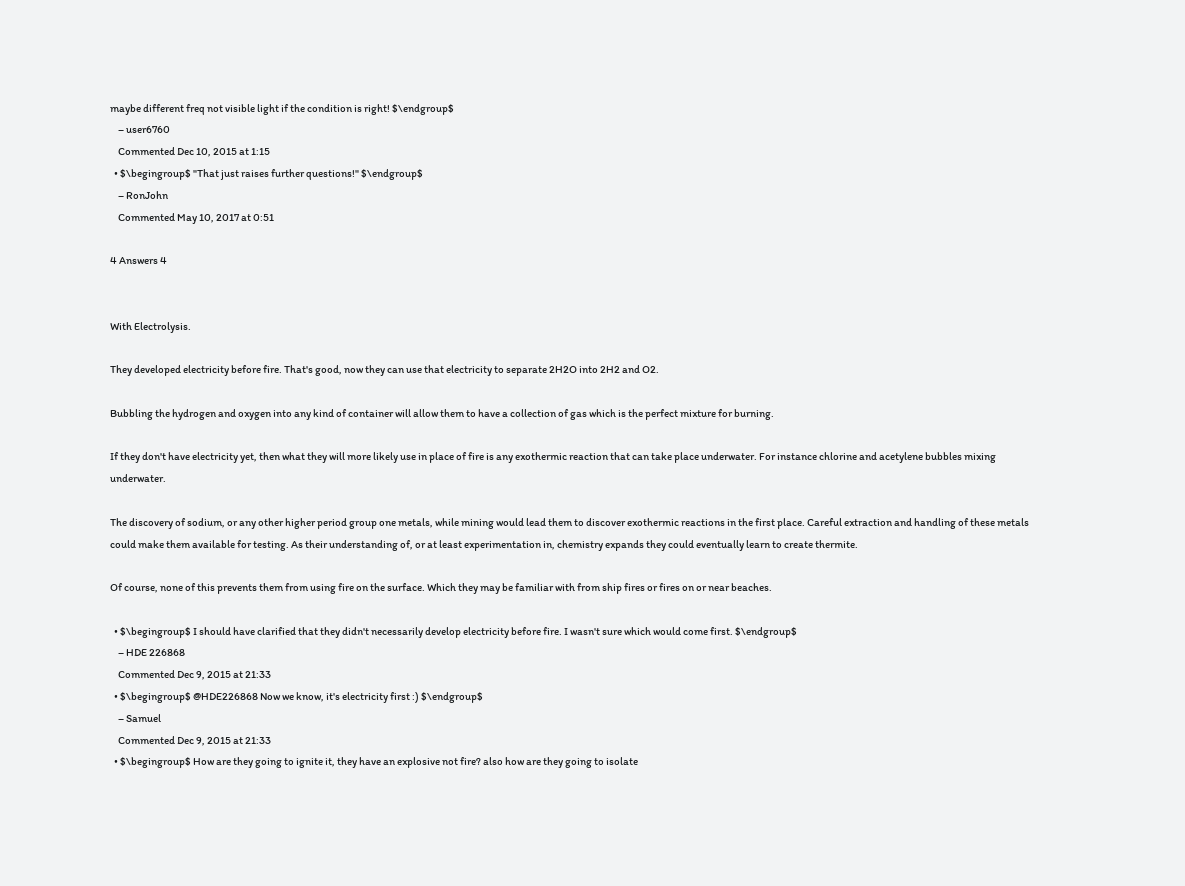maybe different freq not visible light if the condition is right! $\endgroup$
    – user6760
    Commented Dec 10, 2015 at 1:15
  • $\begingroup$ "That just raises further questions!" $\endgroup$
    – RonJohn
    Commented May 10, 2017 at 0:51

4 Answers 4


With Electrolysis.

They developed electricity before fire. That's good, now they can use that electricity to separate 2H2O into 2H2 and O2.

Bubbling the hydrogen and oxygen into any kind of container will allow them to have a collection of gas which is the perfect mixture for burning.

If they don't have electricity yet, then what they will more likely use in place of fire is any exothermic reaction that can take place underwater. For instance chlorine and acetylene bubbles mixing underwater.

The discovery of sodium, or any other higher period group one metals, while mining would lead them to discover exothermic reactions in the first place. Careful extraction and handling of these metals could make them available for testing. As their understanding of, or at least experimentation in, chemistry expands they could eventually learn to create thermite.

Of course, none of this prevents them from using fire on the surface. Which they may be familiar with from ship fires or fires on or near beaches.

  • $\begingroup$ I should have clarified that they didn't necessarily develop electricity before fire. I wasn't sure which would come first. $\endgroup$
    – HDE 226868
    Commented Dec 9, 2015 at 21:33
  • $\begingroup$ @HDE226868 Now we know, it's electricity first :) $\endgroup$
    – Samuel
    Commented Dec 9, 2015 at 21:33
  • $\begingroup$ How are they going to ignite it, they have an explosive not fire? also how are they going to isolate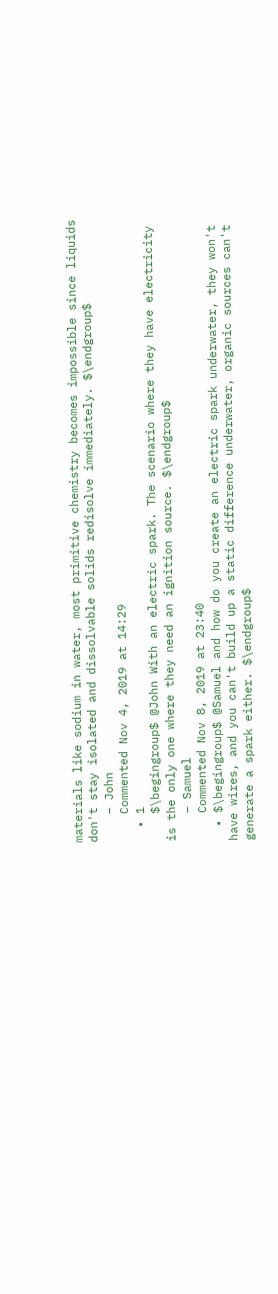materials like sodium in water, most primitive chemistry becomes impossible since liquids don't stay isolated and dissolvable solids redisolve immediately. $\endgroup$
    – John
    Commented Nov 4, 2019 at 14:29
  • 1
    $\begingroup$ @John With an electric spark. The scenario where they have electricity is the only one where they need an ignition source. $\endgroup$
    – Samuel
    Commented Nov 8, 2019 at 23:40
  • $\begingroup$ @Samuel and how do you create an electric spark underwater, they won't have wires, and you can't build up a static difference underwater, organic sources can't generate a spark either. $\endgroup$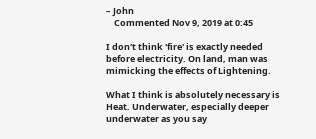– John
    Commented Nov 9, 2019 at 0:45

I don't think 'fire' is exactly needed before electricity. On land, man was mimicking the effects of Lightening.

What I think is absolutely necessary is Heat. Underwater, especially deeper underwater as you say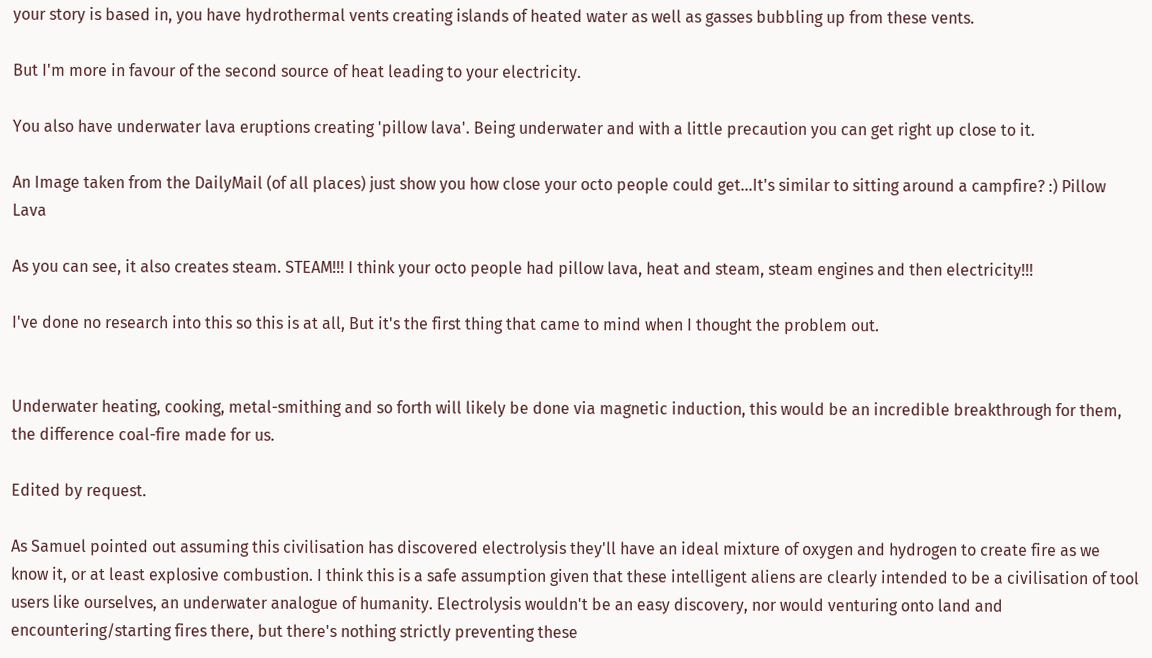your story is based in, you have hydrothermal vents creating islands of heated water as well as gasses bubbling up from these vents.

But I'm more in favour of the second source of heat leading to your electricity.

You also have underwater lava eruptions creating 'pillow lava'. Being underwater and with a little precaution you can get right up close to it.

An Image taken from the DailyMail (of all places) just show you how close your octo people could get...It's similar to sitting around a campfire? :) Pillow Lava

As you can see, it also creates steam. STEAM!!! I think your octo people had pillow lava, heat and steam, steam engines and then electricity!!!

I've done no research into this so this is at all, But it's the first thing that came to mind when I thought the problem out.


Underwater heating, cooking, metal-smithing and so forth will likely be done via magnetic induction, this would be an incredible breakthrough for them, the difference coal-fire made for us.

Edited by request.

As Samuel pointed out assuming this civilisation has discovered electrolysis they'll have an ideal mixture of oxygen and hydrogen to create fire as we know it, or at least explosive combustion. I think this is a safe assumption given that these intelligent aliens are clearly intended to be a civilisation of tool users like ourselves, an underwater analogue of humanity. Electrolysis wouldn't be an easy discovery, nor would venturing onto land and encountering/starting fires there, but there's nothing strictly preventing these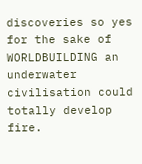discoveries so yes for the sake of WORLDBUILDING an underwater civilisation could totally develop fire.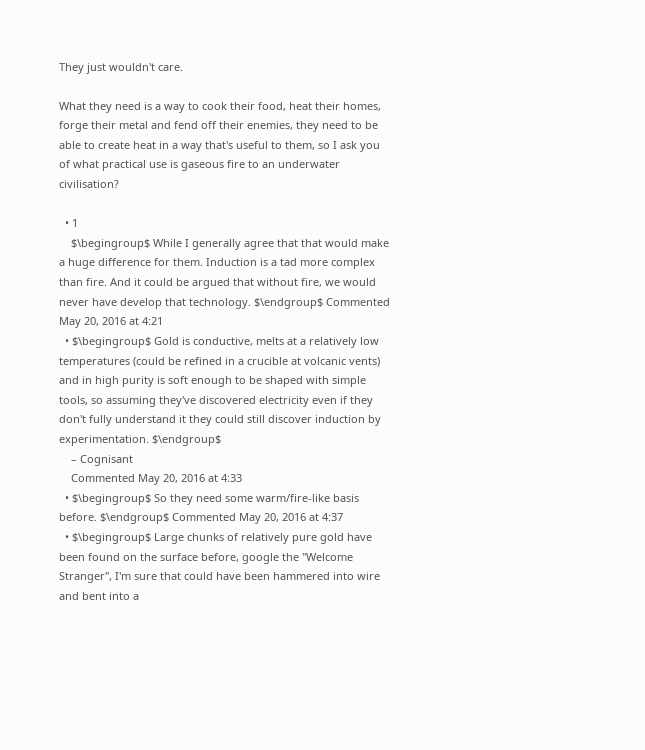They just wouldn't care.

What they need is a way to cook their food, heat their homes, forge their metal and fend off their enemies, they need to be able to create heat in a way that's useful to them, so I ask you of what practical use is gaseous fire to an underwater civilisation?

  • 1
    $\begingroup$ While I generally agree that that would make a huge difference for them. Induction is a tad more complex than fire. And it could be argued that without fire, we would never have develop that technology. $\endgroup$ Commented May 20, 2016 at 4:21
  • $\begingroup$ Gold is conductive, melts at a relatively low temperatures (could be refined in a crucible at volcanic vents) and in high purity is soft enough to be shaped with simple tools, so assuming they've discovered electricity even if they don't fully understand it they could still discover induction by experimentation. $\endgroup$
    – Cognisant
    Commented May 20, 2016 at 4:33
  • $\begingroup$ So they need some warm/fire-like basis before. $\endgroup$ Commented May 20, 2016 at 4:37
  • $\begingroup$ Large chunks of relatively pure gold have been found on the surface before, google the "Welcome Stranger", I'm sure that could have been hammered into wire and bent into a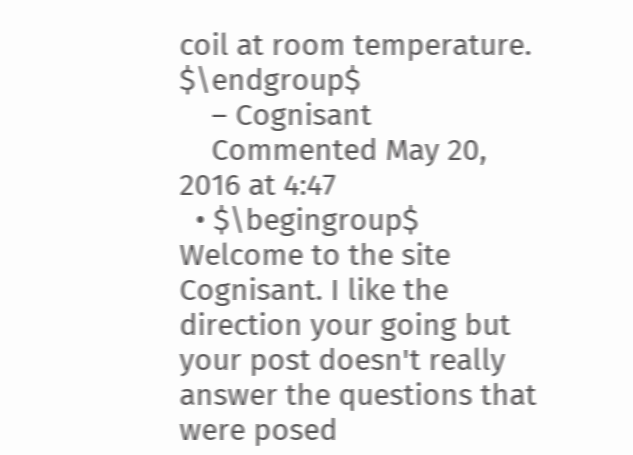coil at room temperature. $\endgroup$
    – Cognisant
    Commented May 20, 2016 at 4:47
  • $\begingroup$ Welcome to the site Cognisant. I like the direction your going but your post doesn't really answer the questions that were posed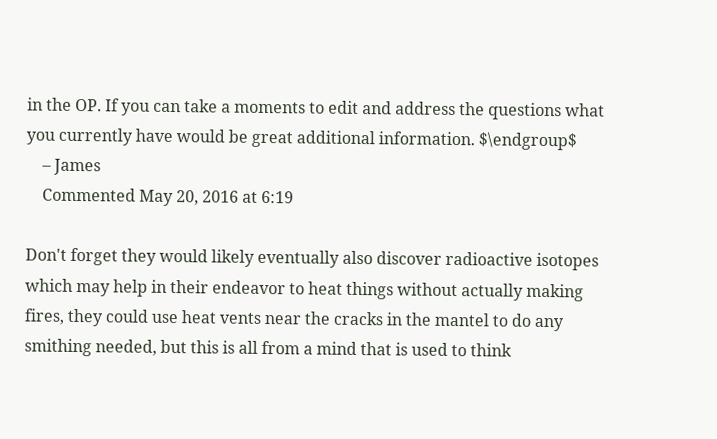in the OP. If you can take a moments to edit and address the questions what you currently have would be great additional information. $\endgroup$
    – James
    Commented May 20, 2016 at 6:19

Don't forget they would likely eventually also discover radioactive isotopes which may help in their endeavor to heat things without actually making fires, they could use heat vents near the cracks in the mantel to do any smithing needed, but this is all from a mind that is used to think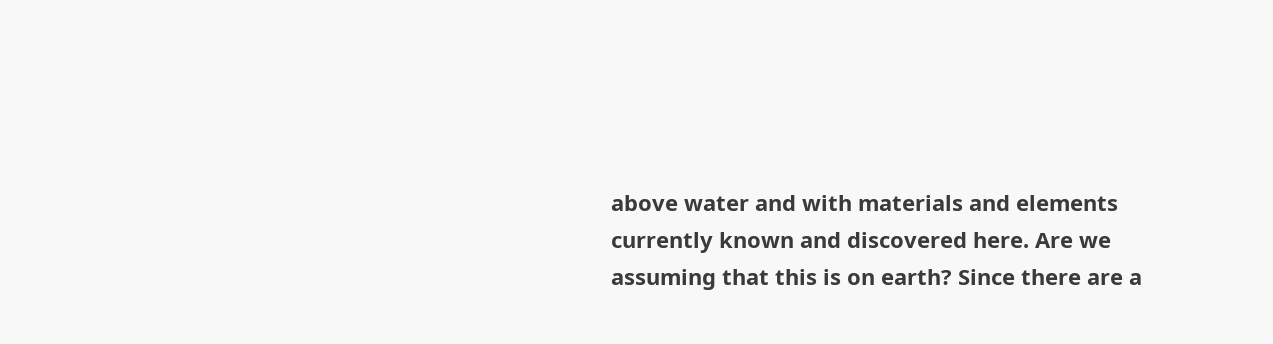above water and with materials and elements currently known and discovered here. Are we assuming that this is on earth? Since there are a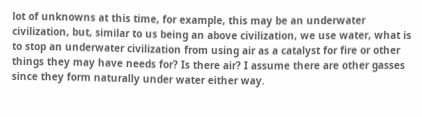lot of unknowns at this time, for example, this may be an underwater civilization, but, similar to us being an above civilization, we use water, what is to stop an underwater civilization from using air as a catalyst for fire or other things they may have needs for? Is there air? I assume there are other gasses since they form naturally under water either way.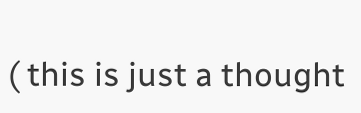( this is just a thought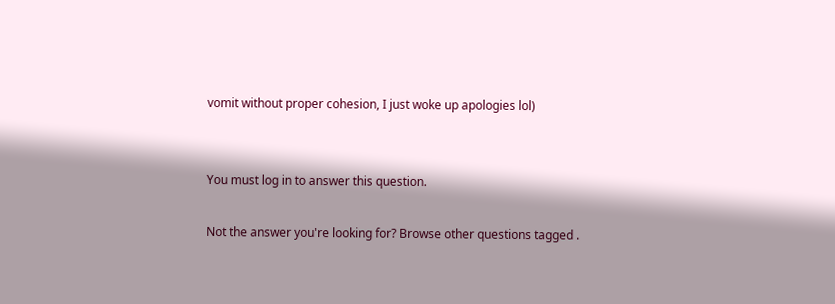vomit without proper cohesion, I just woke up apologies lol)


You must log in to answer this question.

Not the answer you're looking for? Browse other questions tagged .